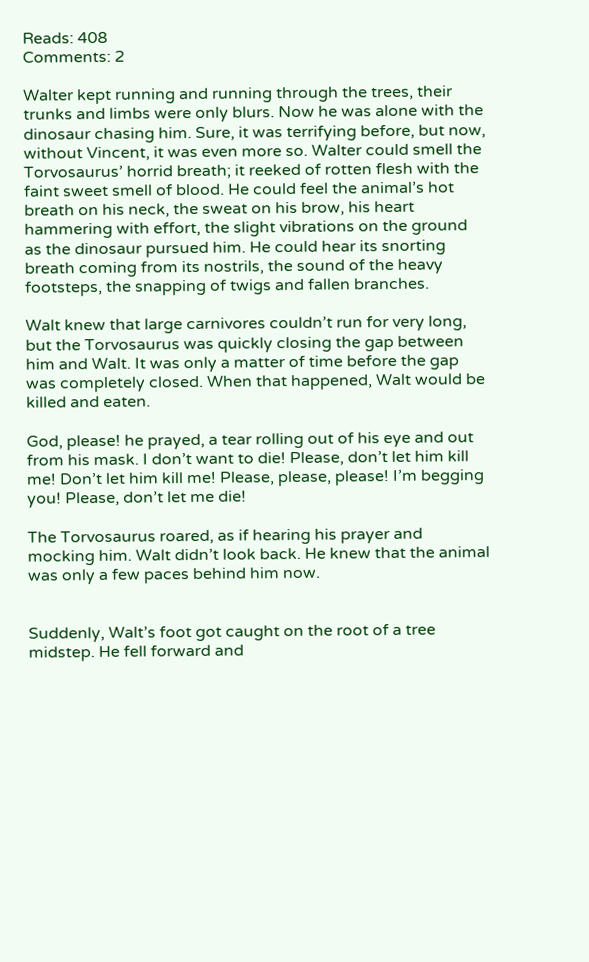Reads: 408
Comments: 2

Walter kept running and running through the trees, their trunks and limbs were only blurs. Now he was alone with the dinosaur chasing him. Sure, it was terrifying before, but now, without Vincent, it was even more so. Walter could smell the Torvosaurus’ horrid breath; it reeked of rotten flesh with the faint sweet smell of blood. He could feel the animal’s hot breath on his neck, the sweat on his brow, his heart hammering with effort, the slight vibrations on the ground as the dinosaur pursued him. He could hear its snorting breath coming from its nostrils, the sound of the heavy footsteps, the snapping of twigs and fallen branches.

Walt knew that large carnivores couldn’t run for very long, but the Torvosaurus was quickly closing the gap between him and Walt. It was only a matter of time before the gap was completely closed. When that happened, Walt would be killed and eaten.

God, please! he prayed, a tear rolling out of his eye and out from his mask. I don’t want to die! Please, don’t let him kill me! Don’t let him kill me! Please, please, please! I’m begging you! Please, don’t let me die!

The Torvosaurus roared, as if hearing his prayer and mocking him. Walt didn’t look back. He knew that the animal was only a few paces behind him now.


Suddenly, Walt’s foot got caught on the root of a tree midstep. He fell forward and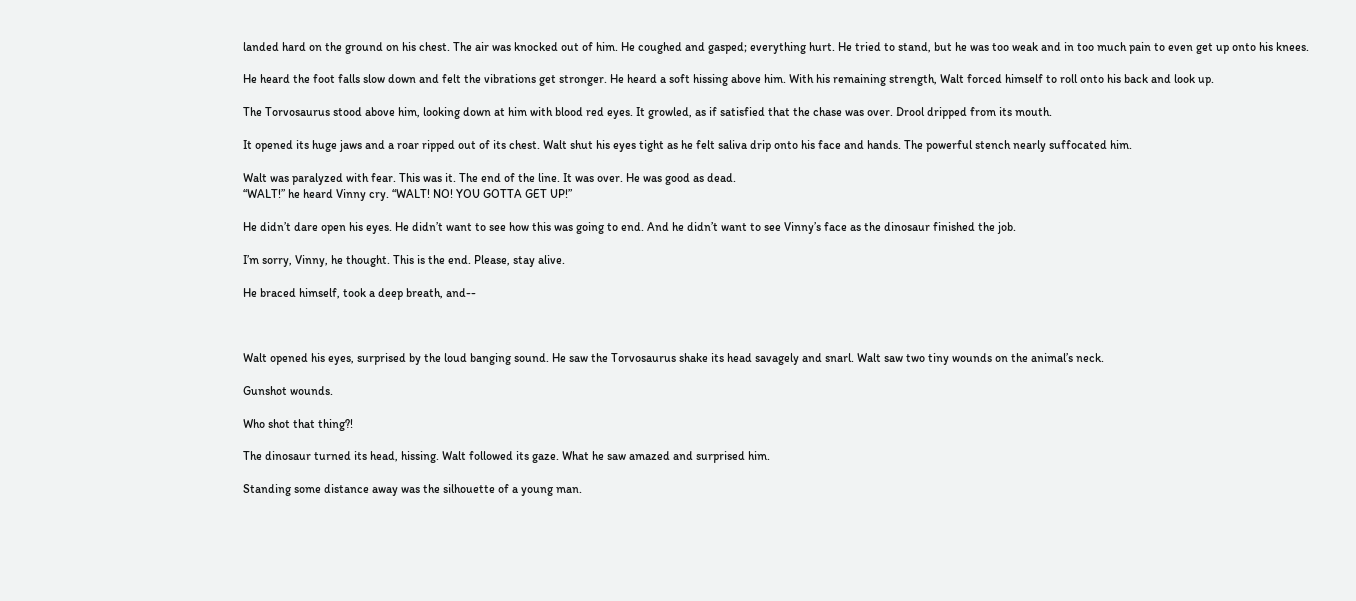landed hard on the ground on his chest. The air was knocked out of him. He coughed and gasped; everything hurt. He tried to stand, but he was too weak and in too much pain to even get up onto his knees.

He heard the foot falls slow down and felt the vibrations get stronger. He heard a soft hissing above him. With his remaining strength, Walt forced himself to roll onto his back and look up.

The Torvosaurus stood above him, looking down at him with blood red eyes. It growled, as if satisfied that the chase was over. Drool dripped from its mouth.

It opened its huge jaws and a roar ripped out of its chest. Walt shut his eyes tight as he felt saliva drip onto his face and hands. The powerful stench nearly suffocated him.

Walt was paralyzed with fear. This was it. The end of the line. It was over. He was good as dead.
“WALT!” he heard Vinny cry. “WALT! NO! YOU GOTTA GET UP!”

He didn’t dare open his eyes. He didn’t want to see how this was going to end. And he didn’t want to see Vinny’s face as the dinosaur finished the job.

I’m sorry, Vinny, he thought. This is the end. Please, stay alive.

He braced himself, took a deep breath, and--



Walt opened his eyes, surprised by the loud banging sound. He saw the Torvosaurus shake its head savagely and snarl. Walt saw two tiny wounds on the animal’s neck.

Gunshot wounds.

Who shot that thing?!

The dinosaur turned its head, hissing. Walt followed its gaze. What he saw amazed and surprised him.

Standing some distance away was the silhouette of a young man.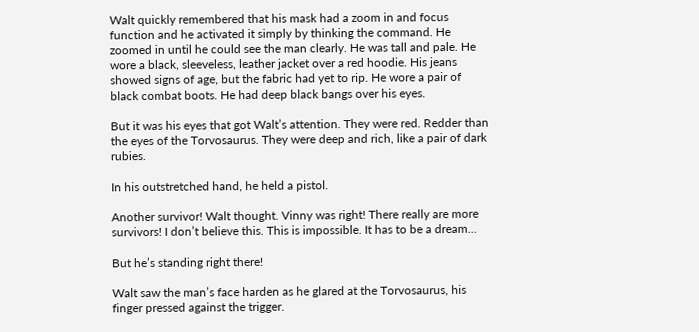Walt quickly remembered that his mask had a zoom in and focus function and he activated it simply by thinking the command. He zoomed in until he could see the man clearly. He was tall and pale. He wore a black, sleeveless, leather jacket over a red hoodie. His jeans showed signs of age, but the fabric had yet to rip. He wore a pair of black combat boots. He had deep black bangs over his eyes.

But it was his eyes that got Walt’s attention. They were red. Redder than the eyes of the Torvosaurus. They were deep and rich, like a pair of dark rubies.

In his outstretched hand, he held a pistol.

Another survivor! Walt thought. Vinny was right! There really are more survivors! I don’t believe this. This is impossible. It has to be a dream…

But he’s standing right there!

Walt saw the man’s face harden as he glared at the Torvosaurus, his finger pressed against the trigger.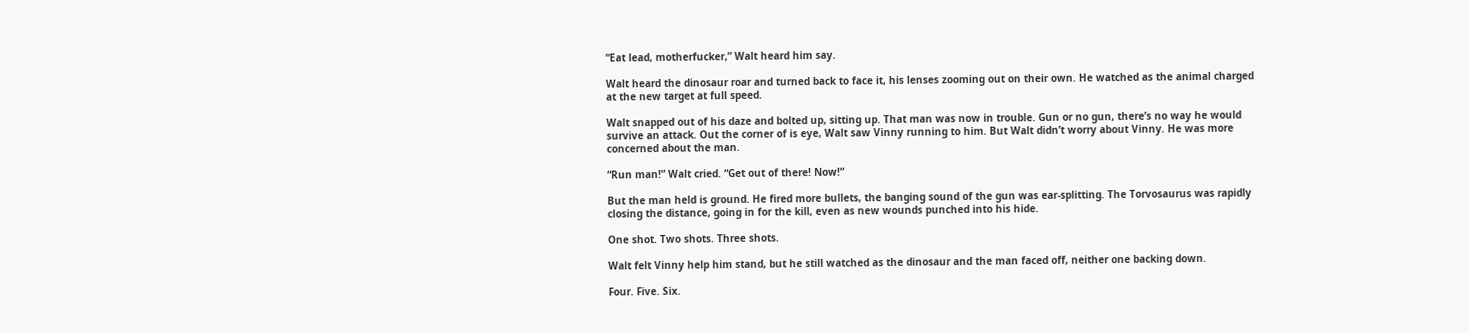“Eat lead, motherfucker,” Walt heard him say.

Walt heard the dinosaur roar and turned back to face it, his lenses zooming out on their own. He watched as the animal charged at the new target at full speed.

Walt snapped out of his daze and bolted up, sitting up. That man was now in trouble. Gun or no gun, there’s no way he would survive an attack. Out the corner of is eye, Walt saw Vinny running to him. But Walt didn’t worry about Vinny. He was more concerned about the man.

“Run man!” Walt cried. “Get out of there! Now!”

But the man held is ground. He fired more bullets, the banging sound of the gun was ear-splitting. The Torvosaurus was rapidly closing the distance, going in for the kill, even as new wounds punched into his hide.

One shot. Two shots. Three shots.

Walt felt Vinny help him stand, but he still watched as the dinosaur and the man faced off, neither one backing down.

Four. Five. Six.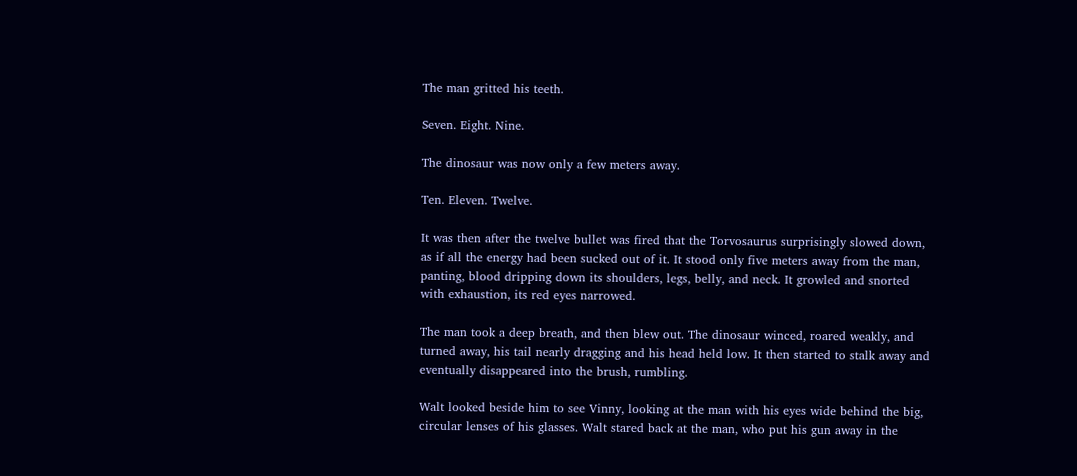The man gritted his teeth.

Seven. Eight. Nine.

The dinosaur was now only a few meters away.

Ten. Eleven. Twelve.

It was then after the twelve bullet was fired that the Torvosaurus surprisingly slowed down, as if all the energy had been sucked out of it. It stood only five meters away from the man, panting, blood dripping down its shoulders, legs, belly, and neck. It growled and snorted with exhaustion, its red eyes narrowed.

The man took a deep breath, and then blew out. The dinosaur winced, roared weakly, and turned away, his tail nearly dragging and his head held low. It then started to stalk away and eventually disappeared into the brush, rumbling.

Walt looked beside him to see Vinny, looking at the man with his eyes wide behind the big, circular lenses of his glasses. Walt stared back at the man, who put his gun away in the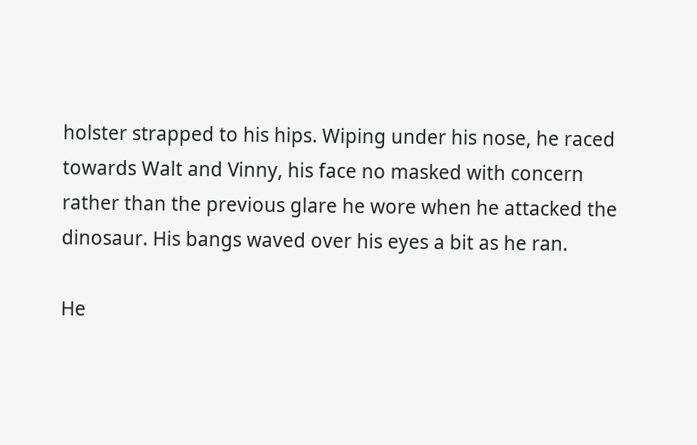holster strapped to his hips. Wiping under his nose, he raced towards Walt and Vinny, his face no masked with concern rather than the previous glare he wore when he attacked the dinosaur. His bangs waved over his eyes a bit as he ran.

He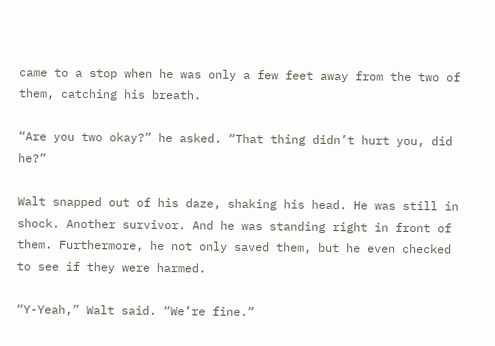came to a stop when he was only a few feet away from the two of them, catching his breath.

“Are you two okay?” he asked. “That thing didn’t hurt you, did he?”

Walt snapped out of his daze, shaking his head. He was still in shock. Another survivor. And he was standing right in front of them. Furthermore, he not only saved them, but he even checked to see if they were harmed.

“Y-Yeah,” Walt said. “We’re fine.”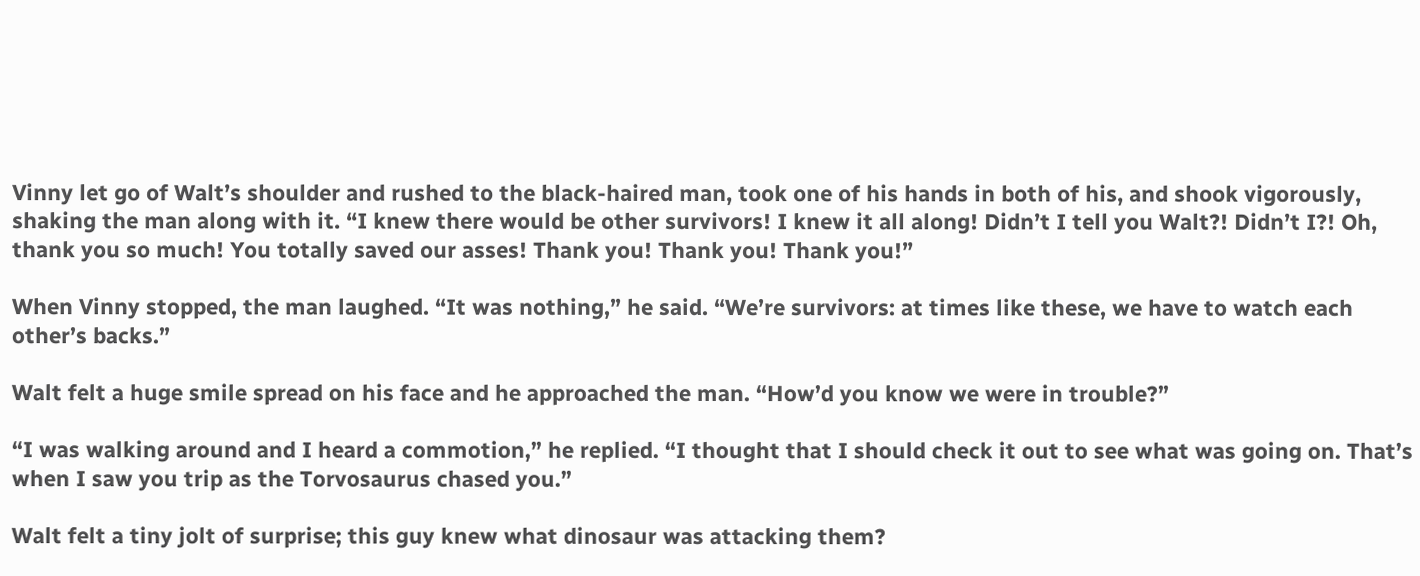Vinny let go of Walt’s shoulder and rushed to the black-haired man, took one of his hands in both of his, and shook vigorously, shaking the man along with it. “I knew there would be other survivors! I knew it all along! Didn’t I tell you Walt?! Didn’t I?! Oh, thank you so much! You totally saved our asses! Thank you! Thank you! Thank you!”

When Vinny stopped, the man laughed. “It was nothing,” he said. “We’re survivors: at times like these, we have to watch each other’s backs.”

Walt felt a huge smile spread on his face and he approached the man. “How’d you know we were in trouble?”

“I was walking around and I heard a commotion,” he replied. “I thought that I should check it out to see what was going on. That’s when I saw you trip as the Torvosaurus chased you.”

Walt felt a tiny jolt of surprise; this guy knew what dinosaur was attacking them?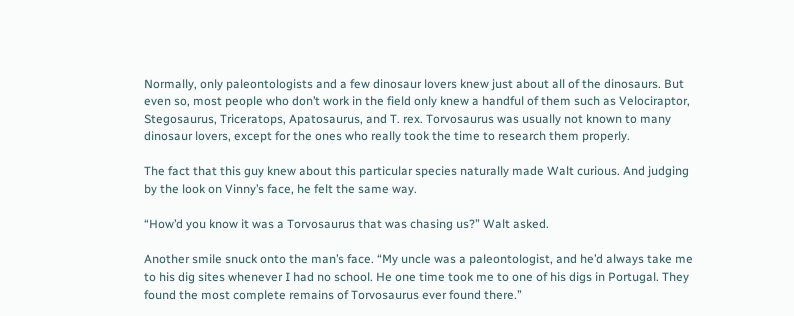Normally, only paleontologists and a few dinosaur lovers knew just about all of the dinosaurs. But even so, most people who don’t work in the field only knew a handful of them such as Velociraptor, Stegosaurus, Triceratops, Apatosaurus, and T. rex. Torvosaurus was usually not known to many dinosaur lovers, except for the ones who really took the time to research them properly.

The fact that this guy knew about this particular species naturally made Walt curious. And judging by the look on Vinny’s face, he felt the same way.

“How’d you know it was a Torvosaurus that was chasing us?” Walt asked.

Another smile snuck onto the man’s face. “My uncle was a paleontologist, and he’d always take me to his dig sites whenever I had no school. He one time took me to one of his digs in Portugal. They found the most complete remains of Torvosaurus ever found there.”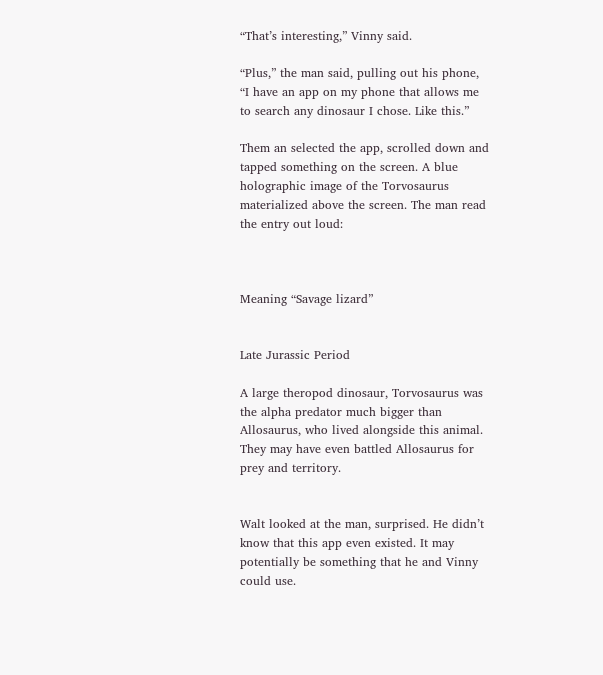“That’s interesting,” Vinny said.

“Plus,” the man said, pulling out his phone, “I have an app on my phone that allows me to search any dinosaur I chose. Like this.”

Them an selected the app, scrolled down and tapped something on the screen. A blue holographic image of the Torvosaurus materialized above the screen. The man read the entry out loud:



Meaning “Savage lizard”


Late Jurassic Period

A large theropod dinosaur, Torvosaurus was the alpha predator much bigger than Allosaurus, who lived alongside this animal. They may have even battled Allosaurus for prey and territory.


Walt looked at the man, surprised. He didn’t know that this app even existed. It may potentially be something that he and Vinny could use.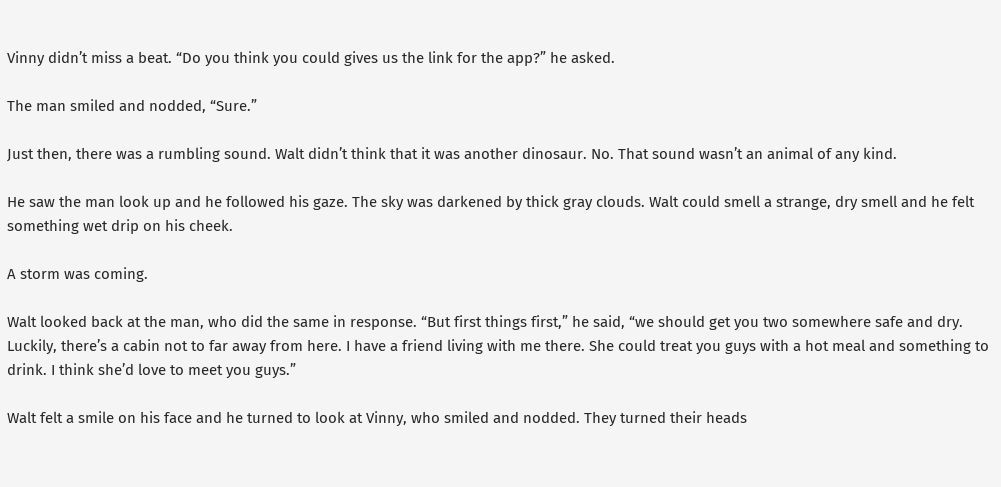Vinny didn’t miss a beat. “Do you think you could gives us the link for the app?” he asked.

The man smiled and nodded, “Sure.”

Just then, there was a rumbling sound. Walt didn’t think that it was another dinosaur. No. That sound wasn’t an animal of any kind.

He saw the man look up and he followed his gaze. The sky was darkened by thick gray clouds. Walt could smell a strange, dry smell and he felt something wet drip on his cheek.

A storm was coming.

Walt looked back at the man, who did the same in response. “But first things first,” he said, “we should get you two somewhere safe and dry. Luckily, there’s a cabin not to far away from here. I have a friend living with me there. She could treat you guys with a hot meal and something to drink. I think she’d love to meet you guys.”

Walt felt a smile on his face and he turned to look at Vinny, who smiled and nodded. They turned their heads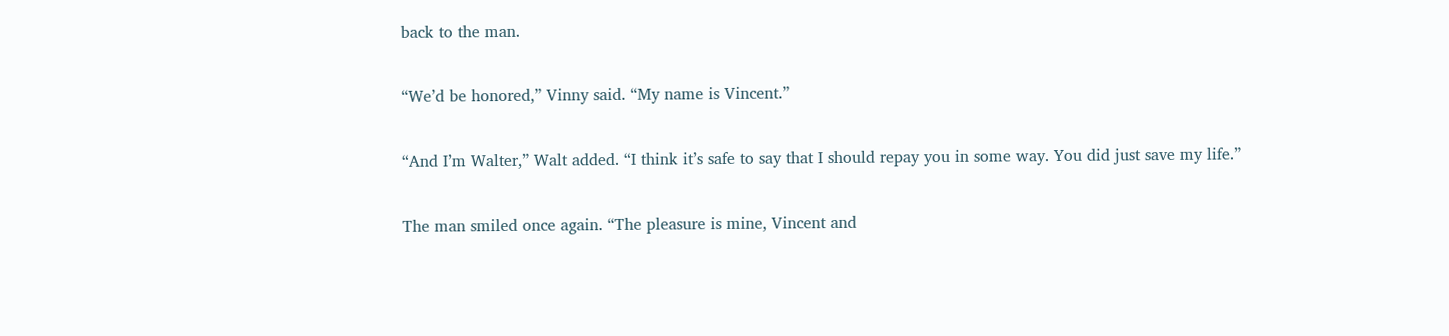back to the man.

“We’d be honored,” Vinny said. “My name is Vincent.”

“And I’m Walter,” Walt added. “I think it’s safe to say that I should repay you in some way. You did just save my life.”

The man smiled once again. “The pleasure is mine, Vincent and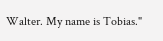Walter. My name is Tobias."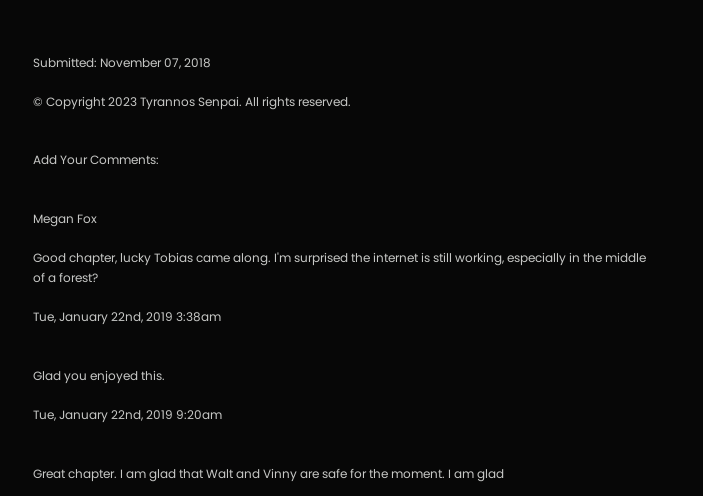Submitted: November 07, 2018

© Copyright 2023 Tyrannos Senpai. All rights reserved.


Add Your Comments:


Megan Fox

Good chapter, lucky Tobias came along. I'm surprised the internet is still working, especially in the middle of a forest?

Tue, January 22nd, 2019 3:38am


Glad you enjoyed this.

Tue, January 22nd, 2019 9:20am


Great chapter. I am glad that Walt and Vinny are safe for the moment. I am glad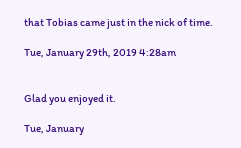that Tobias came just in the nick of time.

Tue, January 29th, 2019 4:28am


Glad you enjoyed it.

Tue, January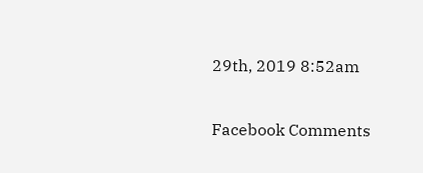29th, 2019 8:52am

Facebook Comments